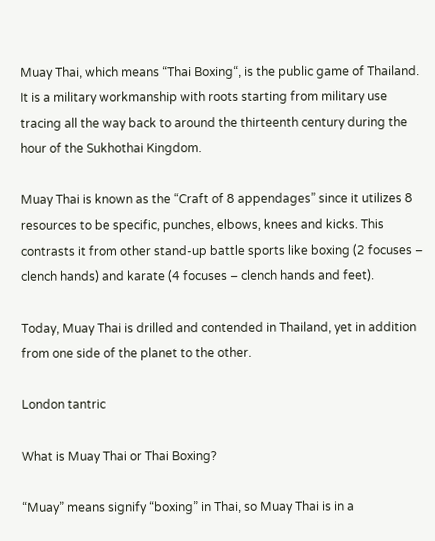Muay Thai, which means “Thai Boxing“, is the public game of Thailand. It is a military workmanship with roots starting from military use tracing all the way back to around the thirteenth century during the hour of the Sukhothai Kingdom.

Muay Thai is known as the “Craft of 8 appendages” since it utilizes 8 resources to be specific, punches, elbows, knees and kicks. This contrasts it from other stand-up battle sports like boxing (2 focuses – clench hands) and karate (4 focuses – clench hands and feet).

Today, Muay Thai is drilled and contended in Thailand, yet in addition from one side of the planet to the other.

London tantric

What is Muay Thai or Thai Boxing?

“Muay” means signify “boxing” in Thai, so Muay Thai is in a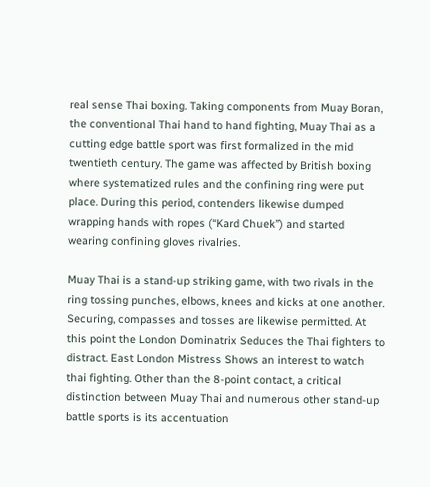real sense Thai boxing. Taking components from Muay Boran, the conventional Thai hand to hand fighting, Muay Thai as a cutting edge battle sport was first formalized in the mid twentieth century. The game was affected by British boxing where systematized rules and the confining ring were put place. During this period, contenders likewise dumped wrapping hands with ropes (“Kard Chuek”) and started wearing confining gloves rivalries.

Muay Thai is a stand-up striking game, with two rivals in the ring tossing punches, elbows, knees and kicks at one another. Securing, compasses and tosses are likewise permitted. At this point the London Dominatrix Seduces the Thai fighters to distract. East London Mistress Shows an interest to watch thai fighting. Other than the 8-point contact, a critical distinction between Muay Thai and numerous other stand-up battle sports is its accentuation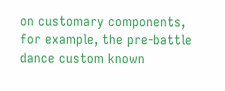on customary components, for example, the pre-battle dance custom known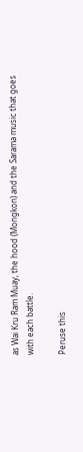as Wai Kru Ram Muay, the hood (Mongkon) and the Sarama music that goes with each battle.

Peruse this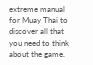extreme manual for Muay Thai to discover all that you need to think about the game.